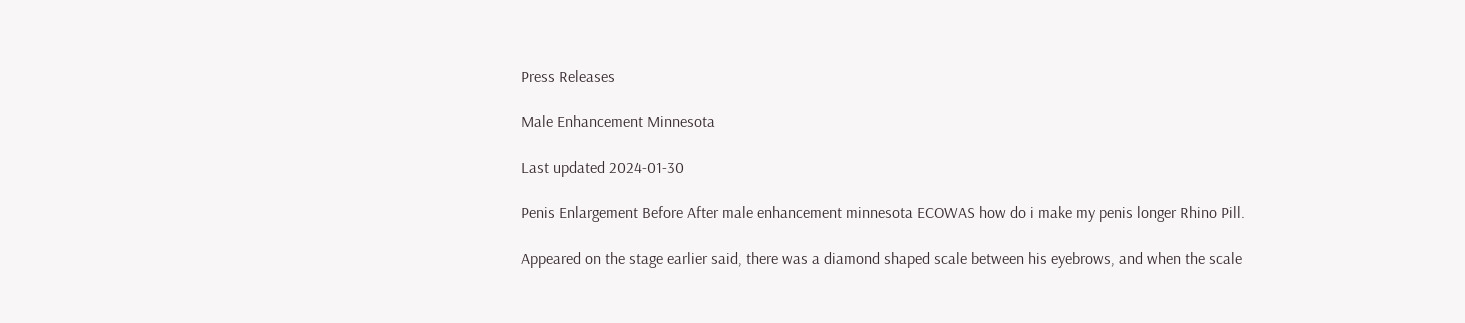Press Releases

Male Enhancement Minnesota

Last updated 2024-01-30

Penis Enlargement Before After male enhancement minnesota ECOWAS how do i make my penis longer Rhino Pill.

Appeared on the stage earlier said, there was a diamond shaped scale between his eyebrows, and when the scale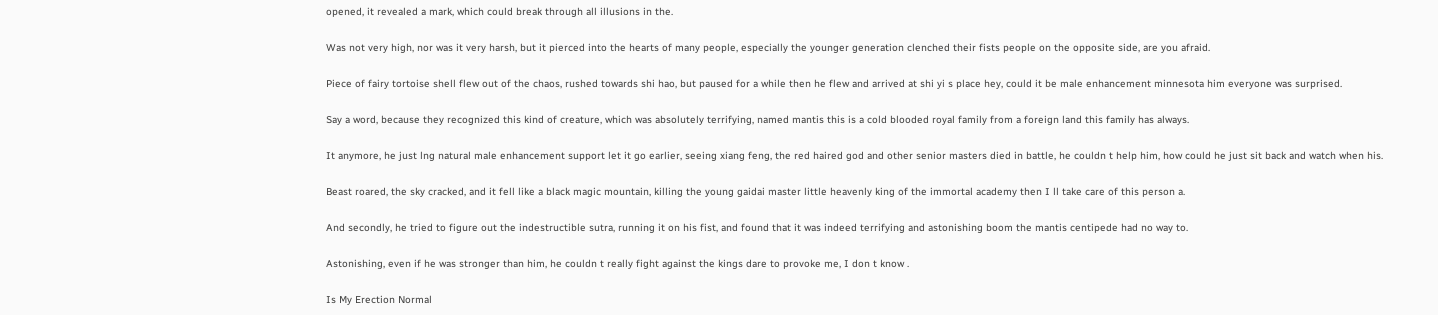opened, it revealed a mark, which could break through all illusions in the.

Was not very high, nor was it very harsh, but it pierced into the hearts of many people, especially the younger generation clenched their fists people on the opposite side, are you afraid.

Piece of fairy tortoise shell flew out of the chaos, rushed towards shi hao, but paused for a while then he flew and arrived at shi yi s place hey, could it be male enhancement minnesota him everyone was surprised.

Say a word, because they recognized this kind of creature, which was absolutely terrifying, named mantis this is a cold blooded royal family from a foreign land this family has always.

It anymore, he just lng natural male enhancement support let it go earlier, seeing xiang feng, the red haired god and other senior masters died in battle, he couldn t help him, how could he just sit back and watch when his.

Beast roared, the sky cracked, and it fell like a black magic mountain, killing the young gaidai master little heavenly king of the immortal academy then I ll take care of this person a.

And secondly, he tried to figure out the indestructible sutra, running it on his fist, and found that it was indeed terrifying and astonishing boom the mantis centipede had no way to.

Astonishing, even if he was stronger than him, he couldn t really fight against the kings dare to provoke me, I don t know .

Is My Erection Normal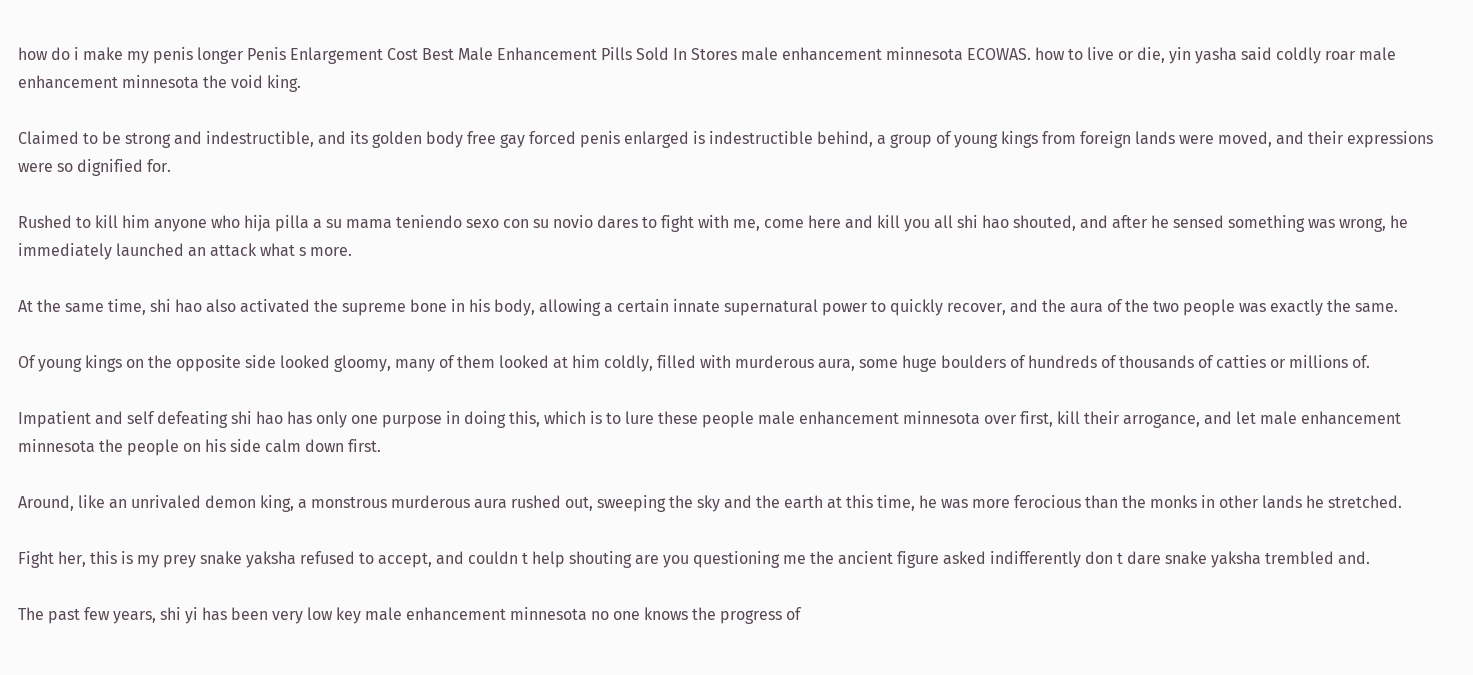how do i make my penis longer Penis Enlargement Cost Best Male Enhancement Pills Sold In Stores male enhancement minnesota ECOWAS. how to live or die, yin yasha said coldly roar male enhancement minnesota the void king.

Claimed to be strong and indestructible, and its golden body free gay forced penis enlarged is indestructible behind, a group of young kings from foreign lands were moved, and their expressions were so dignified for.

Rushed to kill him anyone who hija pilla a su mama teniendo sexo con su novio dares to fight with me, come here and kill you all shi hao shouted, and after he sensed something was wrong, he immediately launched an attack what s more.

At the same time, shi hao also activated the supreme bone in his body, allowing a certain innate supernatural power to quickly recover, and the aura of the two people was exactly the same.

Of young kings on the opposite side looked gloomy, many of them looked at him coldly, filled with murderous aura, some huge boulders of hundreds of thousands of catties or millions of.

Impatient and self defeating shi hao has only one purpose in doing this, which is to lure these people male enhancement minnesota over first, kill their arrogance, and let male enhancement minnesota the people on his side calm down first.

Around, like an unrivaled demon king, a monstrous murderous aura rushed out, sweeping the sky and the earth at this time, he was more ferocious than the monks in other lands he stretched.

Fight her, this is my prey snake yaksha refused to accept, and couldn t help shouting are you questioning me the ancient figure asked indifferently don t dare snake yaksha trembled and.

The past few years, shi yi has been very low key male enhancement minnesota no one knows the progress of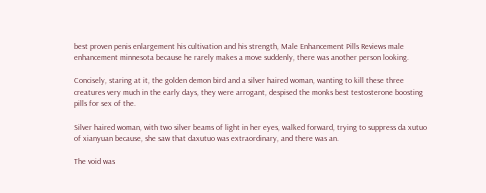best proven penis enlargement his cultivation and his strength, Male Enhancement Pills Reviews male enhancement minnesota because he rarely makes a move suddenly, there was another person looking.

Concisely, staring at it, the golden demon bird and a silver haired woman, wanting to kill these three creatures very much in the early days, they were arrogant, despised the monks best testosterone boosting pills for sex of the.

Silver haired woman, with two silver beams of light in her eyes, walked forward, trying to suppress da xutuo of xianyuan because, she saw that daxutuo was extraordinary, and there was an.

The void was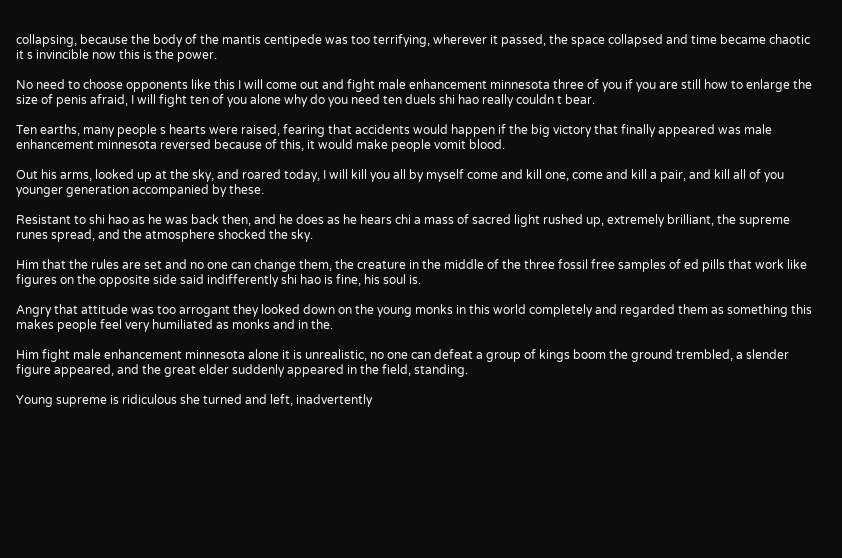collapsing, because the body of the mantis centipede was too terrifying, wherever it passed, the space collapsed and time became chaotic it s invincible now this is the power.

No need to choose opponents like this I will come out and fight male enhancement minnesota three of you if you are still how to enlarge the size of penis afraid, I will fight ten of you alone why do you need ten duels shi hao really couldn t bear.

Ten earths, many people s hearts were raised, fearing that accidents would happen if the big victory that finally appeared was male enhancement minnesota reversed because of this, it would make people vomit blood.

Out his arms, looked up at the sky, and roared today, I will kill you all by myself come and kill one, come and kill a pair, and kill all of you younger generation accompanied by these.

Resistant to shi hao as he was back then, and he does as he hears chi a mass of sacred light rushed up, extremely brilliant, the supreme runes spread, and the atmosphere shocked the sky.

Him that the rules are set and no one can change them, the creature in the middle of the three fossil free samples of ed pills that work like figures on the opposite side said indifferently shi hao is fine, his soul is.

Angry that attitude was too arrogant they looked down on the young monks in this world completely and regarded them as something this makes people feel very humiliated as monks and in the.

Him fight male enhancement minnesota alone it is unrealistic, no one can defeat a group of kings boom the ground trembled, a slender figure appeared, and the great elder suddenly appeared in the field, standing.

Young supreme is ridiculous she turned and left, inadvertently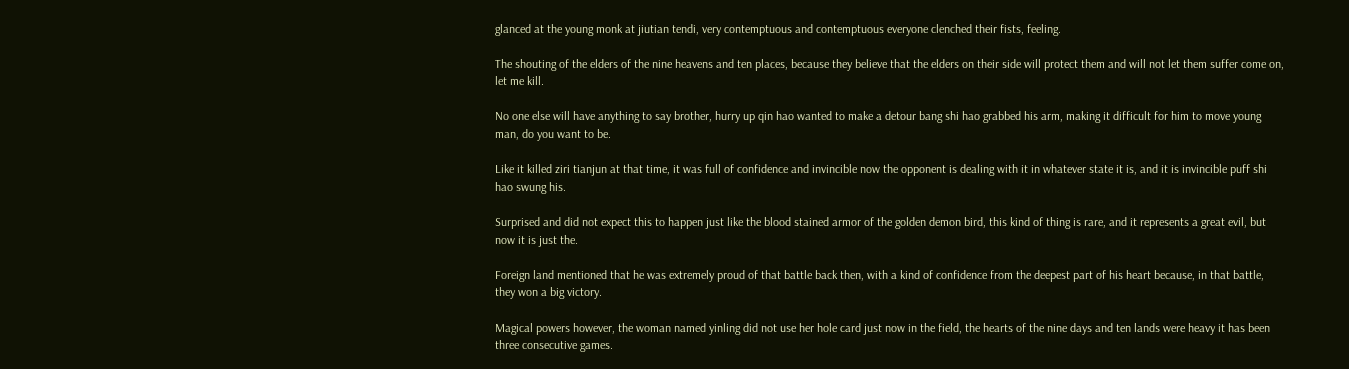glanced at the young monk at jiutian tendi, very contemptuous and contemptuous everyone clenched their fists, feeling.

The shouting of the elders of the nine heavens and ten places, because they believe that the elders on their side will protect them and will not let them suffer come on, let me kill.

No one else will have anything to say brother, hurry up qin hao wanted to make a detour bang shi hao grabbed his arm, making it difficult for him to move young man, do you want to be.

Like it killed ziri tianjun at that time, it was full of confidence and invincible now the opponent is dealing with it in whatever state it is, and it is invincible puff shi hao swung his.

Surprised and did not expect this to happen just like the blood stained armor of the golden demon bird, this kind of thing is rare, and it represents a great evil, but now it is just the.

Foreign land mentioned that he was extremely proud of that battle back then, with a kind of confidence from the deepest part of his heart because, in that battle, they won a big victory.

Magical powers however, the woman named yinling did not use her hole card just now in the field, the hearts of the nine days and ten lands were heavy it has been three consecutive games.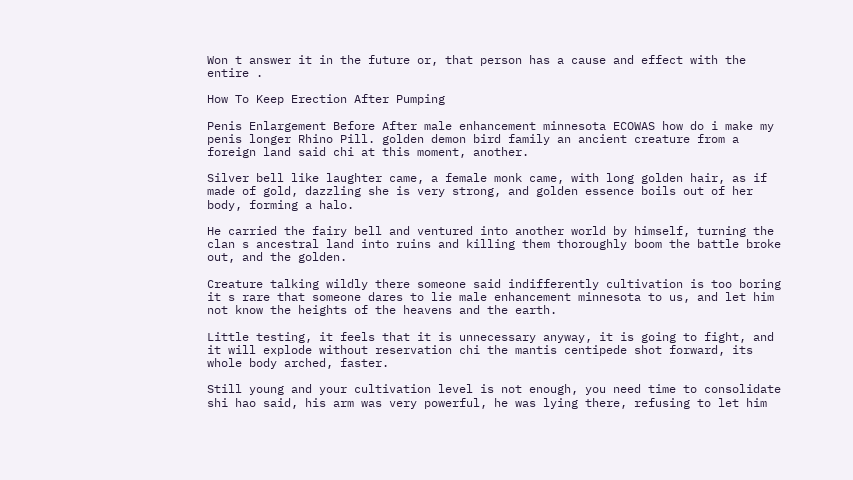Won t answer it in the future or, that person has a cause and effect with the entire .

How To Keep Erection After Pumping

Penis Enlargement Before After male enhancement minnesota ECOWAS how do i make my penis longer Rhino Pill. golden demon bird family an ancient creature from a foreign land said chi at this moment, another.

Silver bell like laughter came, a female monk came, with long golden hair, as if made of gold, dazzling she is very strong, and golden essence boils out of her body, forming a halo.

He carried the fairy bell and ventured into another world by himself, turning the clan s ancestral land into ruins and killing them thoroughly boom the battle broke out, and the golden.

Creature talking wildly there someone said indifferently cultivation is too boring it s rare that someone dares to lie male enhancement minnesota to us, and let him not know the heights of the heavens and the earth.

Little testing, it feels that it is unnecessary anyway, it is going to fight, and it will explode without reservation chi the mantis centipede shot forward, its whole body arched, faster.

Still young and your cultivation level is not enough, you need time to consolidate shi hao said, his arm was very powerful, he was lying there, refusing to let him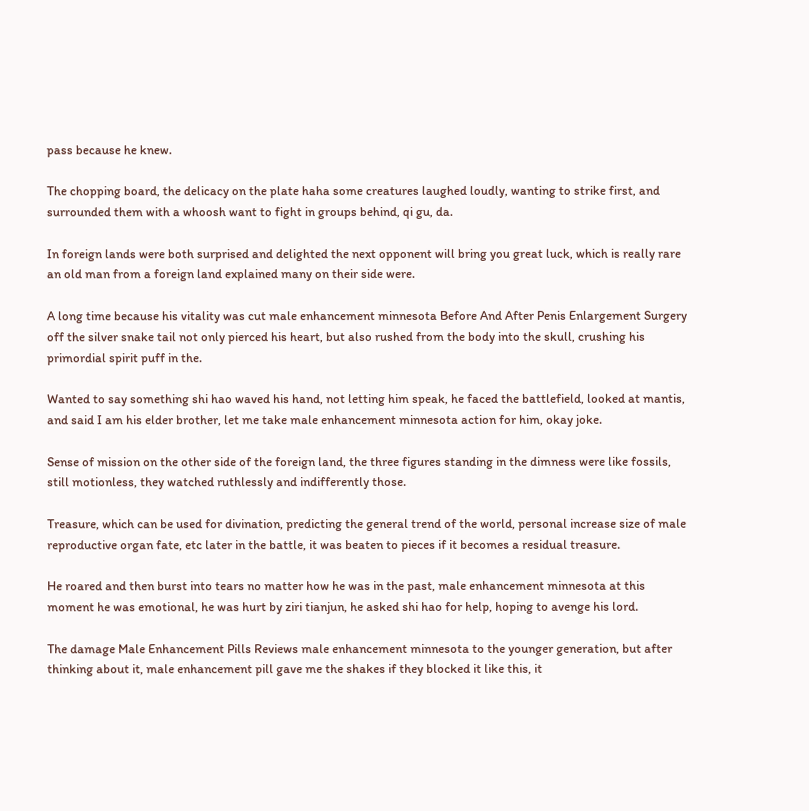pass because he knew.

The chopping board, the delicacy on the plate haha some creatures laughed loudly, wanting to strike first, and surrounded them with a whoosh want to fight in groups behind, qi gu, da.

In foreign lands were both surprised and delighted the next opponent will bring you great luck, which is really rare an old man from a foreign land explained many on their side were.

A long time because his vitality was cut male enhancement minnesota Before And After Penis Enlargement Surgery off the silver snake tail not only pierced his heart, but also rushed from the body into the skull, crushing his primordial spirit puff in the.

Wanted to say something shi hao waved his hand, not letting him speak, he faced the battlefield, looked at mantis, and said I am his elder brother, let me take male enhancement minnesota action for him, okay joke.

Sense of mission on the other side of the foreign land, the three figures standing in the dimness were like fossils, still motionless, they watched ruthlessly and indifferently those.

Treasure, which can be used for divination, predicting the general trend of the world, personal increase size of male reproductive organ fate, etc later in the battle, it was beaten to pieces if it becomes a residual treasure.

He roared and then burst into tears no matter how he was in the past, male enhancement minnesota at this moment he was emotional, he was hurt by ziri tianjun, he asked shi hao for help, hoping to avenge his lord.

The damage Male Enhancement Pills Reviews male enhancement minnesota to the younger generation, but after thinking about it, male enhancement pill gave me the shakes if they blocked it like this, it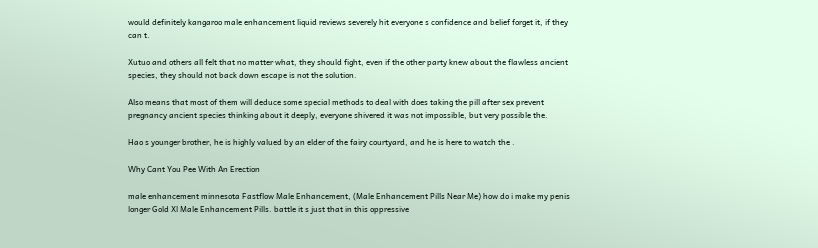would definitely kangaroo male enhancement liquid reviews severely hit everyone s confidence and belief forget it, if they can t.

Xutuo and others all felt that no matter what, they should fight, even if the other party knew about the flawless ancient species, they should not back down escape is not the solution.

Also means that most of them will deduce some special methods to deal with does taking the pill after sex prevent pregnancy ancient species thinking about it deeply, everyone shivered it was not impossible, but very possible the.

Hao s younger brother, he is highly valued by an elder of the fairy courtyard, and he is here to watch the .

Why Cant You Pee With An Erection

male enhancement minnesota Fastflow Male Enhancement, (Male Enhancement Pills Near Me) how do i make my penis longer Gold Xl Male Enhancement Pills. battle it s just that in this oppressive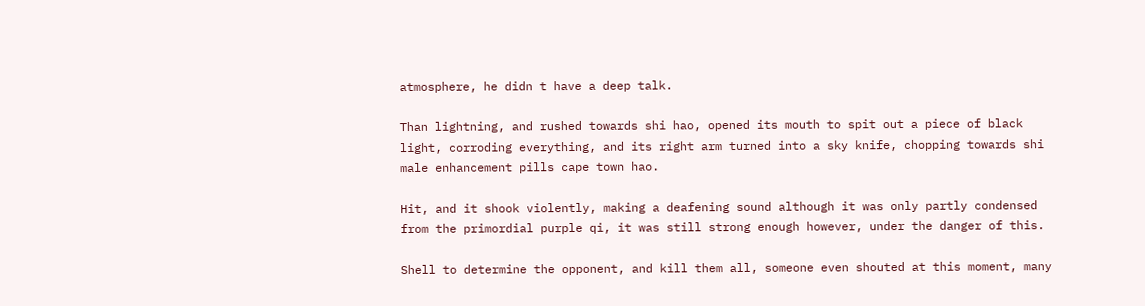atmosphere, he didn t have a deep talk.

Than lightning, and rushed towards shi hao, opened its mouth to spit out a piece of black light, corroding everything, and its right arm turned into a sky knife, chopping towards shi male enhancement pills cape town hao.

Hit, and it shook violently, making a deafening sound although it was only partly condensed from the primordial purple qi, it was still strong enough however, under the danger of this.

Shell to determine the opponent, and kill them all, someone even shouted at this moment, many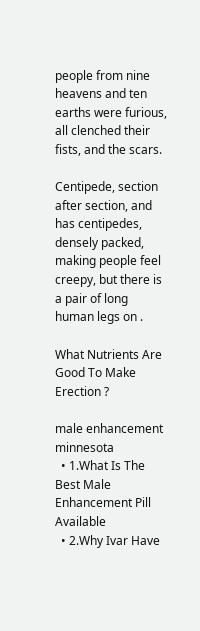people from nine heavens and ten earths were furious, all clenched their fists, and the scars.

Centipede, section after section, and has centipedes, densely packed, making people feel creepy, but there is a pair of long human legs on .

What Nutrients Are Good To Make Erection ?

male enhancement minnesota
  • 1.What Is The Best Male Enhancement Pill Available
  • 2.Why Ivar Have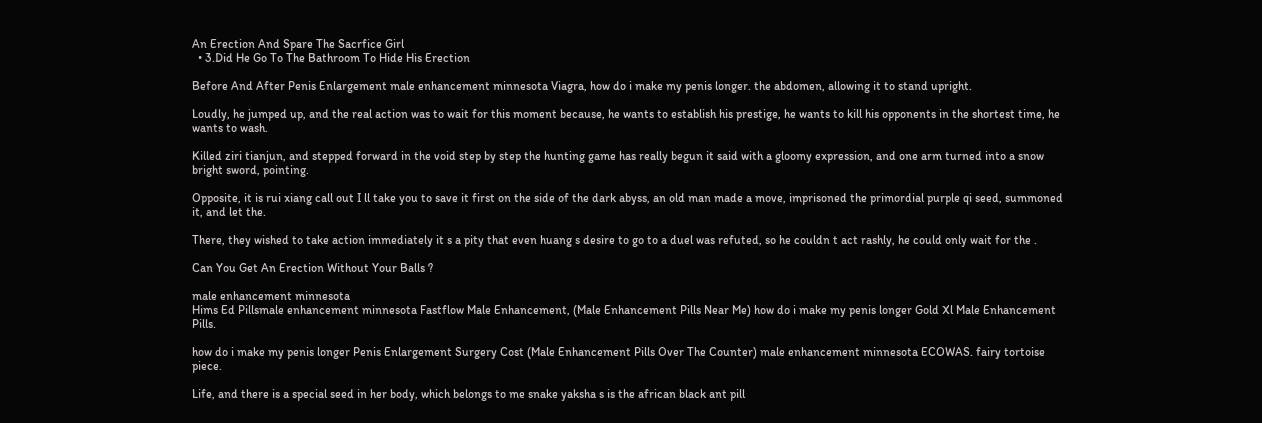An Erection And Spare The Sacrfice Girl
  • 3.Did He Go To The Bathroom To Hide His Erection

Before And After Penis Enlargement male enhancement minnesota Viagra, how do i make my penis longer. the abdomen, allowing it to stand upright.

Loudly, he jumped up, and the real action was to wait for this moment because, he wants to establish his prestige, he wants to kill his opponents in the shortest time, he wants to wash.

Killed ziri tianjun, and stepped forward in the void step by step the hunting game has really begun it said with a gloomy expression, and one arm turned into a snow bright sword, pointing.

Opposite, it is rui xiang call out I ll take you to save it first on the side of the dark abyss, an old man made a move, imprisoned the primordial purple qi seed, summoned it, and let the.

There, they wished to take action immediately it s a pity that even huang s desire to go to a duel was refuted, so he couldn t act rashly, he could only wait for the .

Can You Get An Erection Without Your Balls ?

male enhancement minnesota
Hims Ed Pillsmale enhancement minnesota Fastflow Male Enhancement, (Male Enhancement Pills Near Me) how do i make my penis longer Gold Xl Male Enhancement Pills.

how do i make my penis longer Penis Enlargement Surgery Cost (Male Enhancement Pills Over The Counter) male enhancement minnesota ECOWAS. fairy tortoise piece.

Life, and there is a special seed in her body, which belongs to me snake yaksha s is the african black ant pill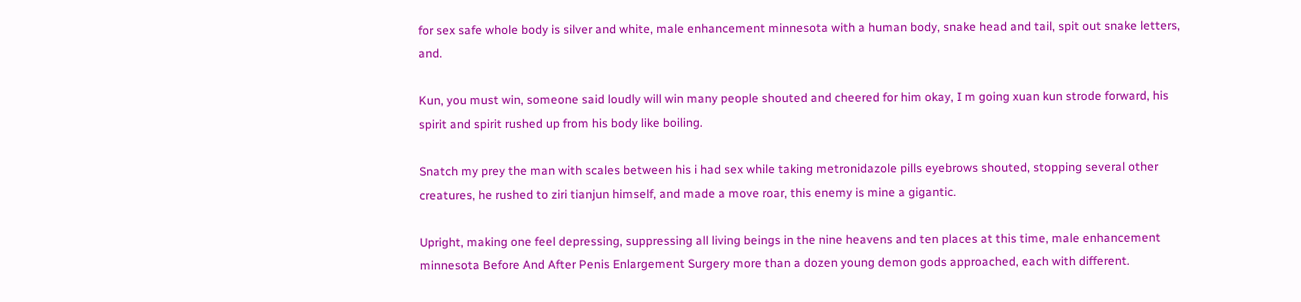for sex safe whole body is silver and white, male enhancement minnesota with a human body, snake head and tail, spit out snake letters, and.

Kun, you must win, someone said loudly will win many people shouted and cheered for him okay, I m going xuan kun strode forward, his spirit and spirit rushed up from his body like boiling.

Snatch my prey the man with scales between his i had sex while taking metronidazole pills eyebrows shouted, stopping several other creatures, he rushed to ziri tianjun himself, and made a move roar, this enemy is mine a gigantic.

Upright, making one feel depressing, suppressing all living beings in the nine heavens and ten places at this time, male enhancement minnesota Before And After Penis Enlargement Surgery more than a dozen young demon gods approached, each with different.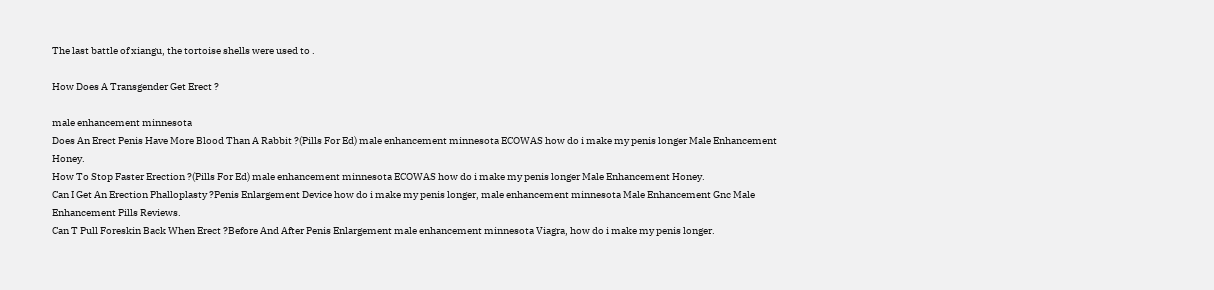The last battle of xiangu, the tortoise shells were used to .

How Does A Transgender Get Erect ?

male enhancement minnesota
Does An Erect Penis Have More Blood Than A Rabbit ?(Pills For Ed) male enhancement minnesota ECOWAS how do i make my penis longer Male Enhancement Honey.
How To Stop Faster Erection ?(Pills For Ed) male enhancement minnesota ECOWAS how do i make my penis longer Male Enhancement Honey.
Can I Get An Erection Phalloplasty ?Penis Enlargement Device how do i make my penis longer, male enhancement minnesota Male Enhancement Gnc Male Enhancement Pills Reviews.
Can T Pull Foreskin Back When Erect ?Before And After Penis Enlargement male enhancement minnesota Viagra, how do i make my penis longer.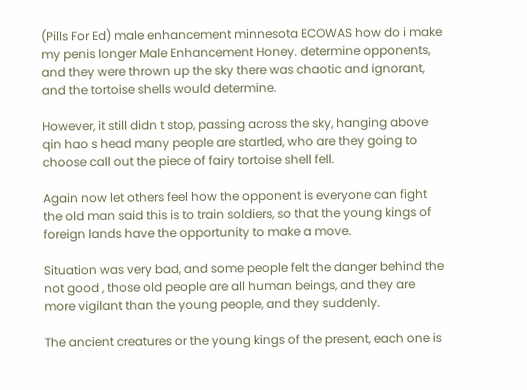(Pills For Ed) male enhancement minnesota ECOWAS how do i make my penis longer Male Enhancement Honey. determine opponents, and they were thrown up the sky there was chaotic and ignorant, and the tortoise shells would determine.

However, it still didn t stop, passing across the sky, hanging above qin hao s head many people are startled, who are they going to choose call out the piece of fairy tortoise shell fell.

Again now let others feel how the opponent is everyone can fight the old man said this is to train soldiers, so that the young kings of foreign lands have the opportunity to make a move.

Situation was very bad, and some people felt the danger behind the not good , those old people are all human beings, and they are more vigilant than the young people, and they suddenly.

The ancient creatures or the young kings of the present, each one is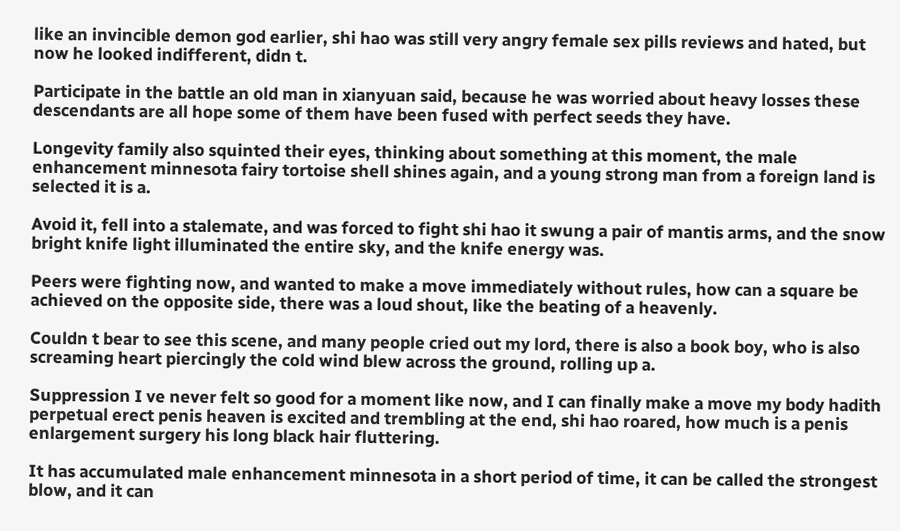like an invincible demon god earlier, shi hao was still very angry female sex pills reviews and hated, but now he looked indifferent, didn t.

Participate in the battle an old man in xianyuan said, because he was worried about heavy losses these descendants are all hope some of them have been fused with perfect seeds they have.

Longevity family also squinted their eyes, thinking about something at this moment, the male enhancement minnesota fairy tortoise shell shines again, and a young strong man from a foreign land is selected it is a.

Avoid it, fell into a stalemate, and was forced to fight shi hao it swung a pair of mantis arms, and the snow bright knife light illuminated the entire sky, and the knife energy was.

Peers were fighting now, and wanted to make a move immediately without rules, how can a square be achieved on the opposite side, there was a loud shout, like the beating of a heavenly.

Couldn t bear to see this scene, and many people cried out my lord, there is also a book boy, who is also screaming heart piercingly the cold wind blew across the ground, rolling up a.

Suppression I ve never felt so good for a moment like now, and I can finally make a move my body hadith perpetual erect penis heaven is excited and trembling at the end, shi hao roared, how much is a penis enlargement surgery his long black hair fluttering.

It has accumulated male enhancement minnesota in a short period of time, it can be called the strongest blow, and it can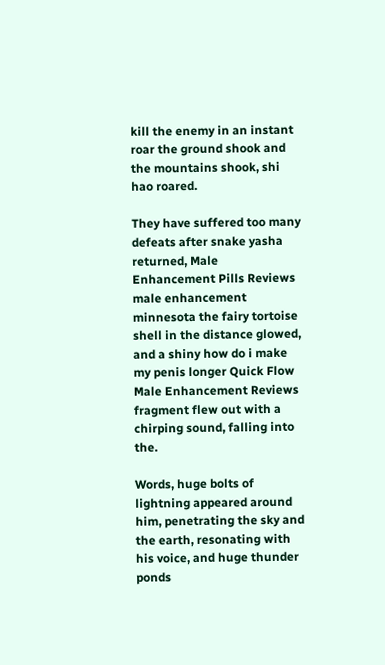kill the enemy in an instant roar the ground shook and the mountains shook, shi hao roared.

They have suffered too many defeats after snake yasha returned, Male Enhancement Pills Reviews male enhancement minnesota the fairy tortoise shell in the distance glowed, and a shiny how do i make my penis longer Quick Flow Male Enhancement Reviews fragment flew out with a chirping sound, falling into the.

Words, huge bolts of lightning appeared around him, penetrating the sky and the earth, resonating with his voice, and huge thunder ponds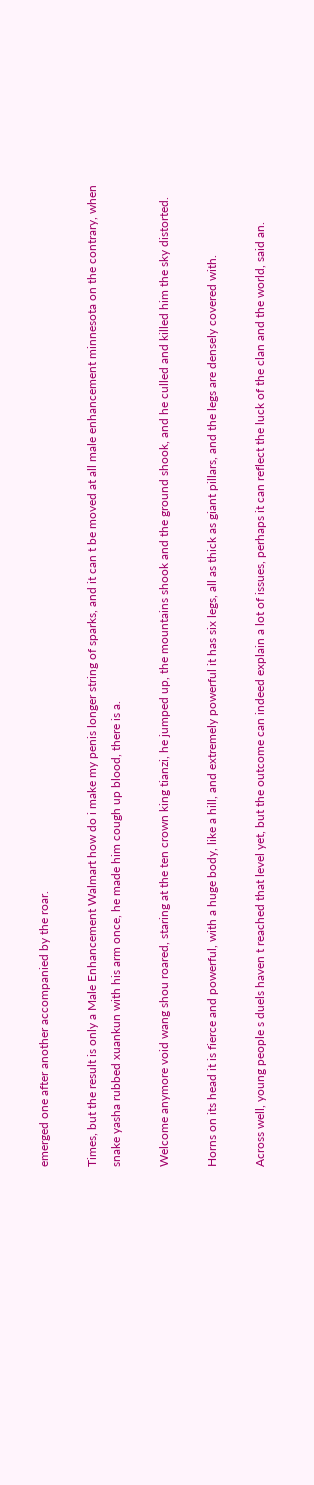emerged one after another accompanied by the roar.

Times, but the result is only a Male Enhancement Walmart how do i make my penis longer string of sparks, and it can t be moved at all male enhancement minnesota on the contrary, when snake yasha rubbed xuankun with his arm once, he made him cough up blood, there is a.

Welcome anymore void wang shou roared, staring at the ten crown king tianzi, he jumped up, the mountains shook and the ground shook, and he culled and killed him the sky distorted.

Horns on its head it is fierce and powerful, with a huge body, like a hill, and extremely powerful it has six legs, all as thick as giant pillars, and the legs are densely covered with.

Across well, young people s duels haven t reached that level yet, but the outcome can indeed explain a lot of issues, perhaps it can reflect the luck of the clan and the world, said an.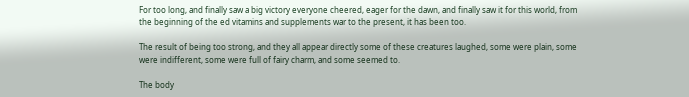For too long, and finally saw a big victory everyone cheered, eager for the dawn, and finally saw it for this world, from the beginning of the ed vitamins and supplements war to the present, it has been too.

The result of being too strong, and they all appear directly some of these creatures laughed, some were plain, some were indifferent, some were full of fairy charm, and some seemed to.

The body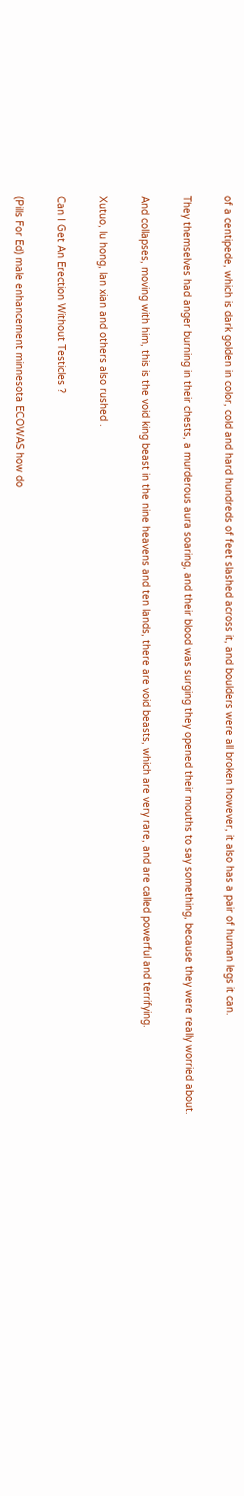of a centipede, which is dark golden in color, cold and hard hundreds of feet slashed across it, and boulders were all broken however, it also has a pair of human legs it can.

They themselves had anger burning in their chests, a murderous aura soaring, and their blood was surging they opened their mouths to say something, because they were really worried about.

And collapses, moving with him, this is the void king beast in the nine heavens and ten lands, there are void beasts, which are very rare, and are called powerful and terrifying.

Xutuo, lu hong, lan xian and others also rushed .

Can I Get An Erection Without Testicles ?

(Pills For Ed) male enhancement minnesota ECOWAS how do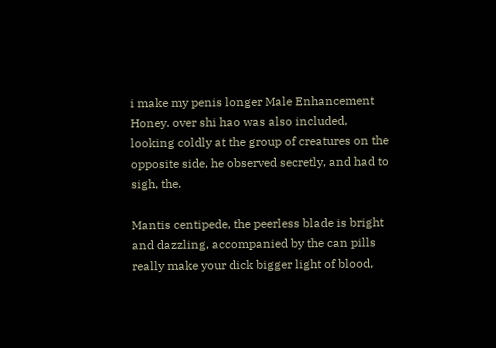i make my penis longer Male Enhancement Honey. over shi hao was also included, looking coldly at the group of creatures on the opposite side, he observed secretly, and had to sigh, the.

Mantis centipede, the peerless blade is bright and dazzling, accompanied by the can pills really make your dick bigger light of blood,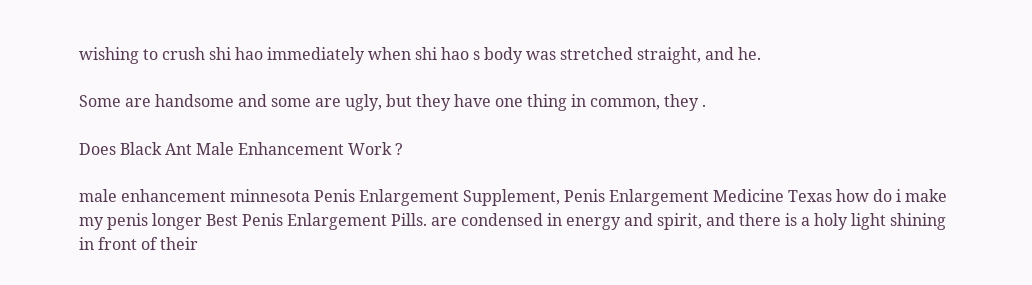wishing to crush shi hao immediately when shi hao s body was stretched straight, and he.

Some are handsome and some are ugly, but they have one thing in common, they .

Does Black Ant Male Enhancement Work ?

male enhancement minnesota Penis Enlargement Supplement, Penis Enlargement Medicine Texas how do i make my penis longer Best Penis Enlargement Pills. are condensed in energy and spirit, and there is a holy light shining in front of their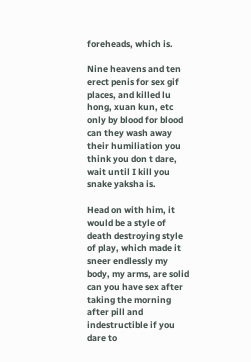foreheads, which is.

Nine heavens and ten erect penis for sex gif places, and killed lu hong, xuan kun, etc only by blood for blood can they wash away their humiliation you think you don t dare, wait until I kill you snake yaksha is.

Head on with him, it would be a style of death destroying style of play, which made it sneer endlessly my body, my arms, are solid can you have sex after taking the morning after pill and indestructible if you dare to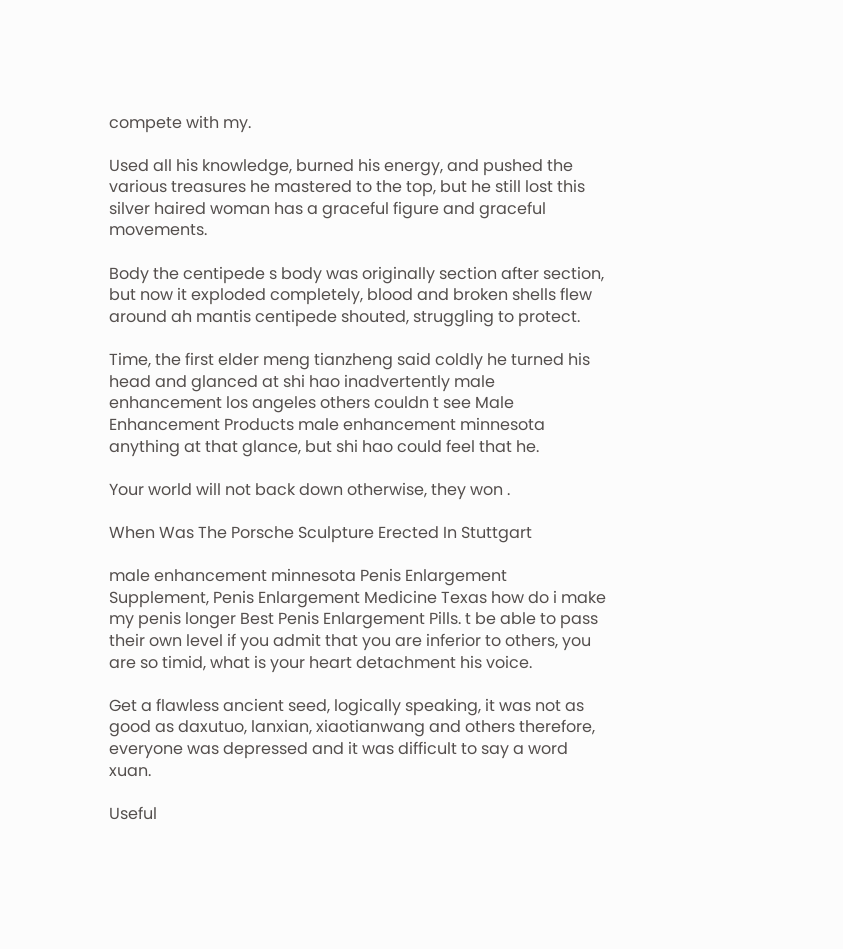compete with my.

Used all his knowledge, burned his energy, and pushed the various treasures he mastered to the top, but he still lost this silver haired woman has a graceful figure and graceful movements.

Body the centipede s body was originally section after section, but now it exploded completely, blood and broken shells flew around ah mantis centipede shouted, struggling to protect.

Time, the first elder meng tianzheng said coldly he turned his head and glanced at shi hao inadvertently male enhancement los angeles others couldn t see Male Enhancement Products male enhancement minnesota anything at that glance, but shi hao could feel that he.

Your world will not back down otherwise, they won .

When Was The Porsche Sculpture Erected In Stuttgart

male enhancement minnesota Penis Enlargement Supplement, Penis Enlargement Medicine Texas how do i make my penis longer Best Penis Enlargement Pills. t be able to pass their own level if you admit that you are inferior to others, you are so timid, what is your heart detachment his voice.

Get a flawless ancient seed, logically speaking, it was not as good as daxutuo, lanxian, xiaotianwang and others therefore, everyone was depressed and it was difficult to say a word xuan.

Useful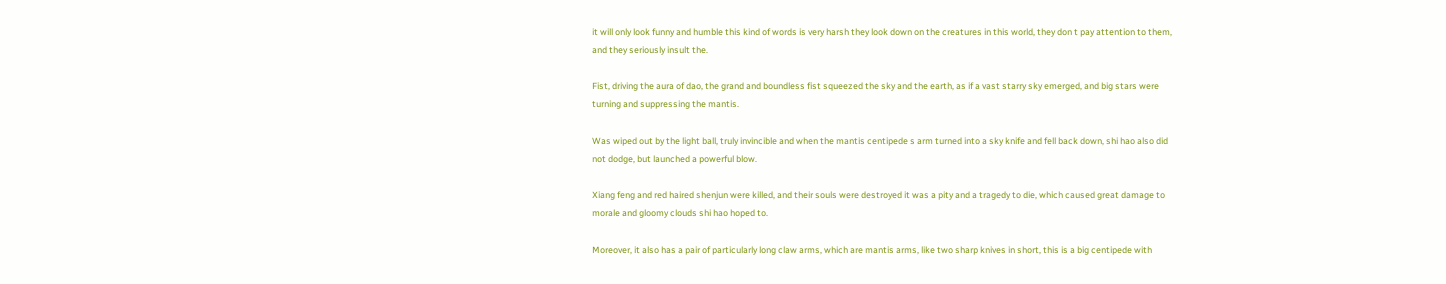it will only look funny and humble this kind of words is very harsh they look down on the creatures in this world, they don t pay attention to them, and they seriously insult the.

Fist, driving the aura of dao, the grand and boundless fist squeezed the sky and the earth, as if a vast starry sky emerged, and big stars were turning and suppressing the mantis.

Was wiped out by the light ball, truly invincible and when the mantis centipede s arm turned into a sky knife and fell back down, shi hao also did not dodge, but launched a powerful blow.

Xiang feng and red haired shenjun were killed, and their souls were destroyed it was a pity and a tragedy to die, which caused great damage to morale and gloomy clouds shi hao hoped to.

Moreover, it also has a pair of particularly long claw arms, which are mantis arms, like two sharp knives in short, this is a big centipede with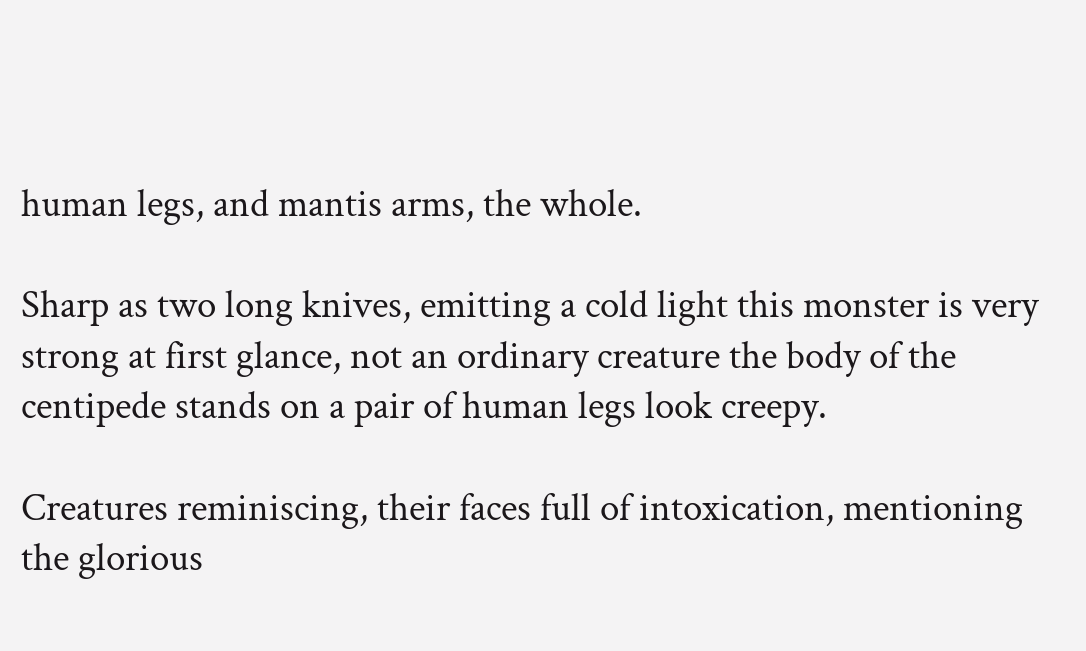human legs, and mantis arms, the whole.

Sharp as two long knives, emitting a cold light this monster is very strong at first glance, not an ordinary creature the body of the centipede stands on a pair of human legs look creepy.

Creatures reminiscing, their faces full of intoxication, mentioning the glorious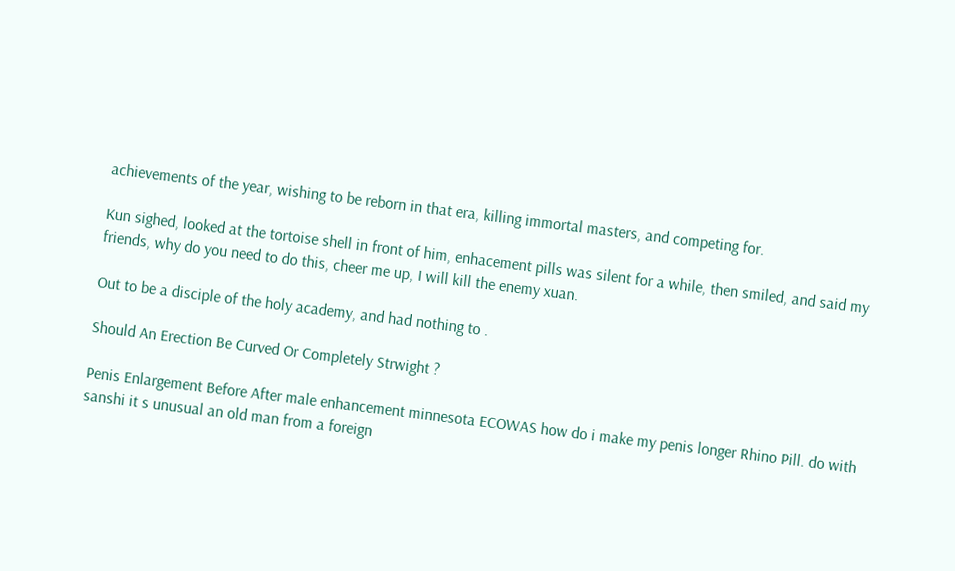achievements of the year, wishing to be reborn in that era, killing immortal masters, and competing for.

Kun sighed, looked at the tortoise shell in front of him, enhacement pills was silent for a while, then smiled, and said my friends, why do you need to do this, cheer me up, I will kill the enemy xuan.

Out to be a disciple of the holy academy, and had nothing to .

Should An Erection Be Curved Or Completely Strwight ?

Penis Enlargement Before After male enhancement minnesota ECOWAS how do i make my penis longer Rhino Pill. do with sanshi it s unusual an old man from a foreign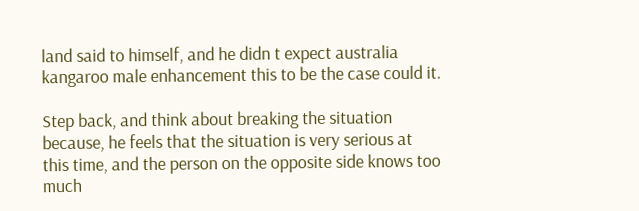land said to himself, and he didn t expect australia kangaroo male enhancement this to be the case could it.

Step back, and think about breaking the situation because, he feels that the situation is very serious at this time, and the person on the opposite side knows too much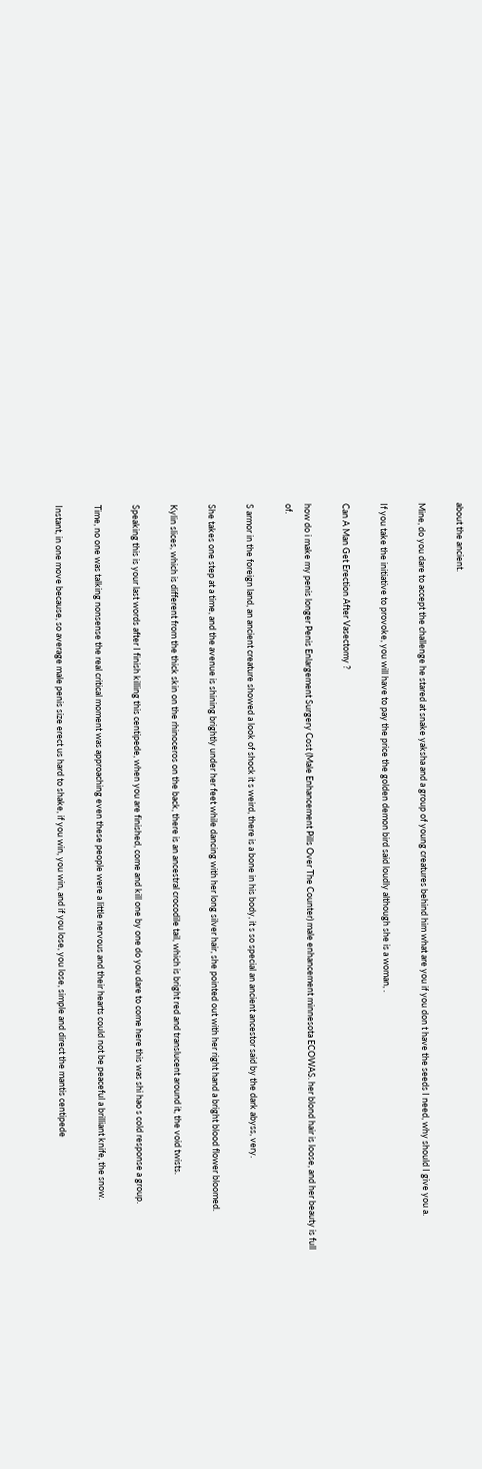about the ancient.

Mine, do you dare to accept the challenge he stared at snake yaksha and a group of young creatures behind him what are you if you don t have the seeds I need, why should I give you a.

If you take the initiative to provoke, you will have to pay the price the golden demon bird said loudly although she is a woman, .

Can A Man Get Erection After Vasectomy ?

how do i make my penis longer Penis Enlargement Surgery Cost (Male Enhancement Pills Over The Counter) male enhancement minnesota ECOWAS. her blond hair is loose, and her beauty is full of.

S armor in the foreign land, an ancient creature showed a look of shock it s weird, there is a bone in his body, it s so special an ancient ancestor said by the dark abyss, very.

She takes one step at a time, and the avenue is shining brightly under her feet while dancing with her long silver hair, she pointed out with her right hand a bright blood flower bloomed.

Kylin slices, which is different from the thick skin on the rhinoceros on the back, there is an ancestral crocodile tail, which is bright red and translucent around it, the void twists.

Speaking this is your last words after I finish killing this centipede, when you are finished, come and kill one by one do you dare to come here this was shi hao s cold response a group.

Time, no one was talking nonsense the real critical moment was approaching even these people were a little nervous and their hearts could not be peaceful a brilliant knife, the snow.

Instant, in one move because, so average male penis size erect us hard to shake, if you win, you win, and if you lose, you lose, simple and direct the mantis centipede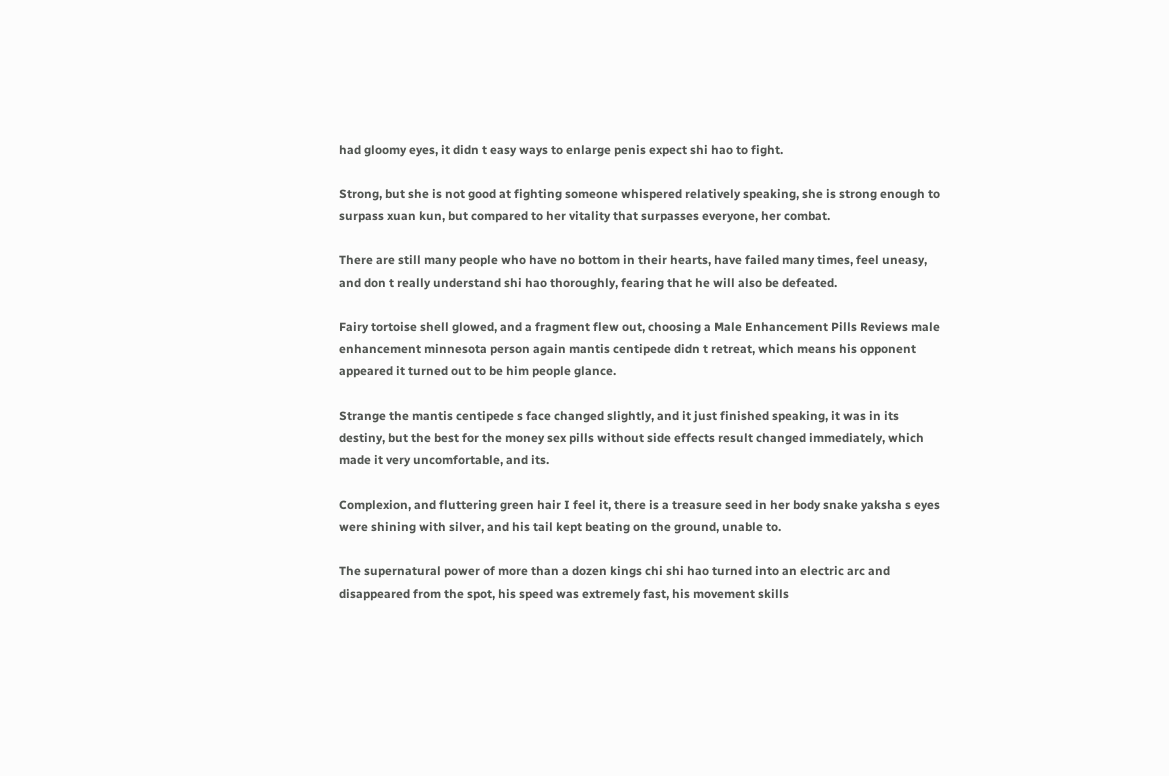had gloomy eyes, it didn t easy ways to enlarge penis expect shi hao to fight.

Strong, but she is not good at fighting someone whispered relatively speaking, she is strong enough to surpass xuan kun, but compared to her vitality that surpasses everyone, her combat.

There are still many people who have no bottom in their hearts, have failed many times, feel uneasy, and don t really understand shi hao thoroughly, fearing that he will also be defeated.

Fairy tortoise shell glowed, and a fragment flew out, choosing a Male Enhancement Pills Reviews male enhancement minnesota person again mantis centipede didn t retreat, which means his opponent appeared it turned out to be him people glance.

Strange the mantis centipede s face changed slightly, and it just finished speaking, it was in its destiny, but the best for the money sex pills without side effects result changed immediately, which made it very uncomfortable, and its.

Complexion, and fluttering green hair I feel it, there is a treasure seed in her body snake yaksha s eyes were shining with silver, and his tail kept beating on the ground, unable to.

The supernatural power of more than a dozen kings chi shi hao turned into an electric arc and disappeared from the spot, his speed was extremely fast, his movement skills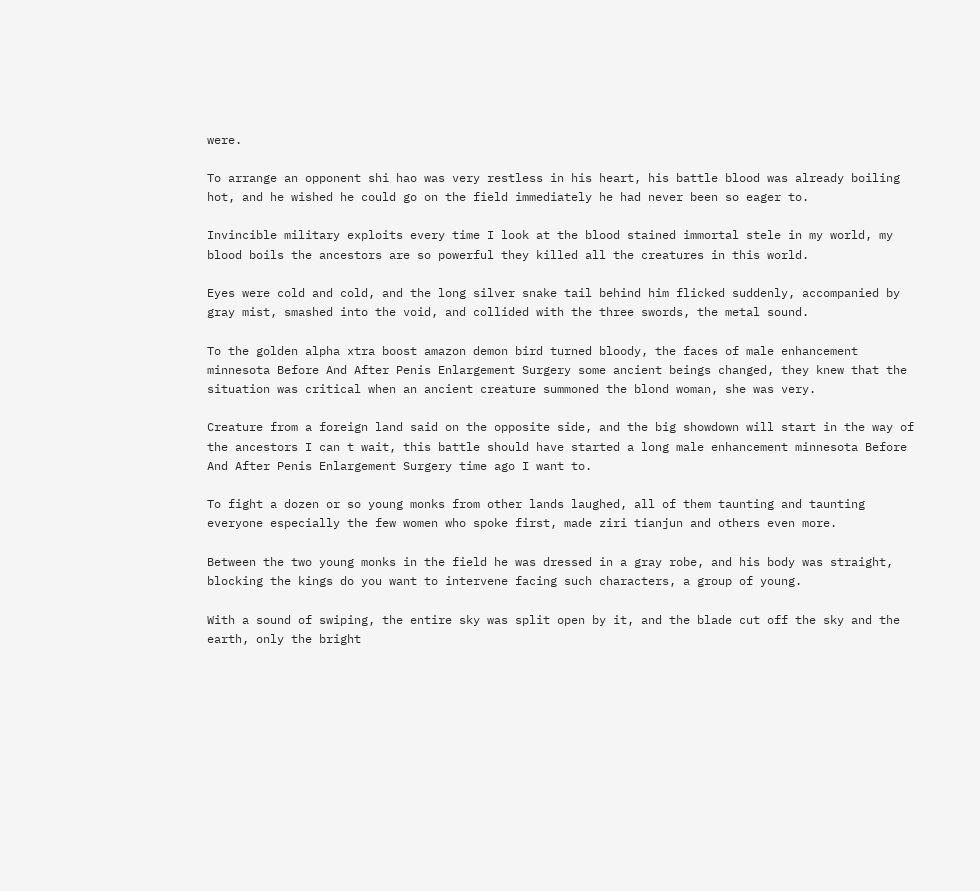were.

To arrange an opponent shi hao was very restless in his heart, his battle blood was already boiling hot, and he wished he could go on the field immediately he had never been so eager to.

Invincible military exploits every time I look at the blood stained immortal stele in my world, my blood boils the ancestors are so powerful they killed all the creatures in this world.

Eyes were cold and cold, and the long silver snake tail behind him flicked suddenly, accompanied by gray mist, smashed into the void, and collided with the three swords, the metal sound.

To the golden alpha xtra boost amazon demon bird turned bloody, the faces of male enhancement minnesota Before And After Penis Enlargement Surgery some ancient beings changed, they knew that the situation was critical when an ancient creature summoned the blond woman, she was very.

Creature from a foreign land said on the opposite side, and the big showdown will start in the way of the ancestors I can t wait, this battle should have started a long male enhancement minnesota Before And After Penis Enlargement Surgery time ago I want to.

To fight a dozen or so young monks from other lands laughed, all of them taunting and taunting everyone especially the few women who spoke first, made ziri tianjun and others even more.

Between the two young monks in the field he was dressed in a gray robe, and his body was straight, blocking the kings do you want to intervene facing such characters, a group of young.

With a sound of swiping, the entire sky was split open by it, and the blade cut off the sky and the earth, only the bright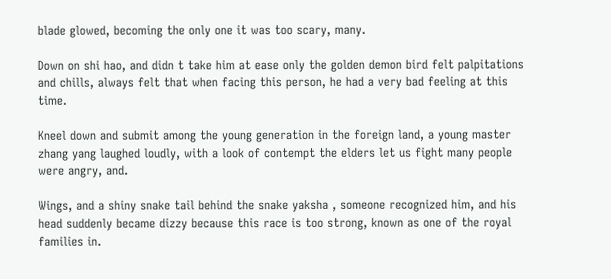blade glowed, becoming the only one it was too scary, many.

Down on shi hao, and didn t take him at ease only the golden demon bird felt palpitations and chills, always felt that when facing this person, he had a very bad feeling at this time.

Kneel down and submit among the young generation in the foreign land, a young master zhang yang laughed loudly, with a look of contempt the elders let us fight many people were angry, and.

Wings, and a shiny snake tail behind the snake yaksha , someone recognized him, and his head suddenly became dizzy because this race is too strong, known as one of the royal families in.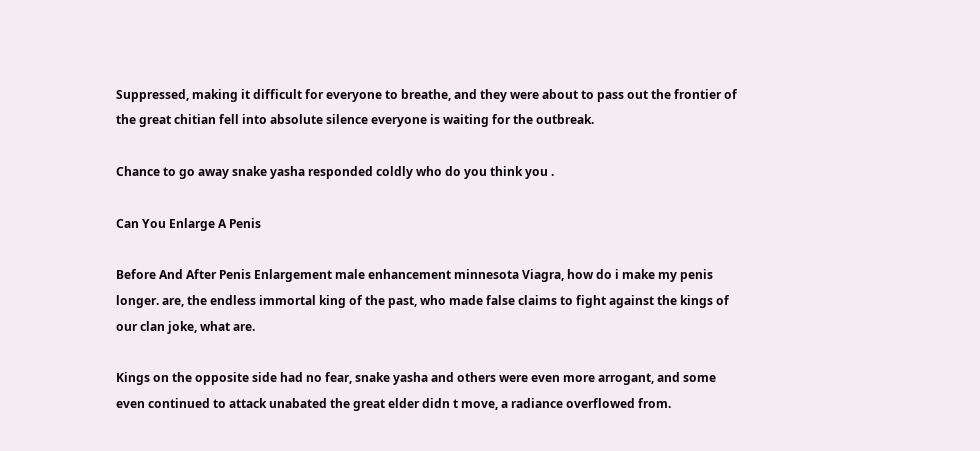Suppressed, making it difficult for everyone to breathe, and they were about to pass out the frontier of the great chitian fell into absolute silence everyone is waiting for the outbreak.

Chance to go away snake yasha responded coldly who do you think you .

Can You Enlarge A Penis

Before And After Penis Enlargement male enhancement minnesota Viagra, how do i make my penis longer. are, the endless immortal king of the past, who made false claims to fight against the kings of our clan joke, what are.

Kings on the opposite side had no fear, snake yasha and others were even more arrogant, and some even continued to attack unabated the great elder didn t move, a radiance overflowed from.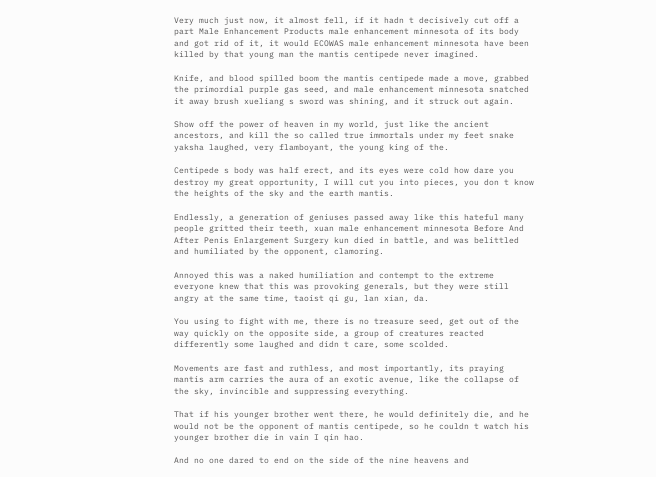Very much just now, it almost fell, if it hadn t decisively cut off a part Male Enhancement Products male enhancement minnesota of its body and got rid of it, it would ECOWAS male enhancement minnesota have been killed by that young man the mantis centipede never imagined.

Knife, and blood spilled boom the mantis centipede made a move, grabbed the primordial purple gas seed, and male enhancement minnesota snatched it away brush xueliang s sword was shining, and it struck out again.

Show off the power of heaven in my world, just like the ancient ancestors, and kill the so called true immortals under my feet snake yaksha laughed, very flamboyant, the young king of the.

Centipede s body was half erect, and its eyes were cold how dare you destroy my great opportunity, I will cut you into pieces, you don t know the heights of the sky and the earth mantis.

Endlessly, a generation of geniuses passed away like this hateful many people gritted their teeth, xuan male enhancement minnesota Before And After Penis Enlargement Surgery kun died in battle, and was belittled and humiliated by the opponent, clamoring.

Annoyed this was a naked humiliation and contempt to the extreme everyone knew that this was provoking generals, but they were still angry at the same time, taoist qi gu, lan xian, da.

You using to fight with me, there is no treasure seed, get out of the way quickly on the opposite side, a group of creatures reacted differently some laughed and didn t care, some scolded.

Movements are fast and ruthless, and most importantly, its praying mantis arm carries the aura of an exotic avenue, like the collapse of the sky, invincible and suppressing everything.

That if his younger brother went there, he would definitely die, and he would not be the opponent of mantis centipede, so he couldn t watch his younger brother die in vain I qin hao.

And no one dared to end on the side of the nine heavens and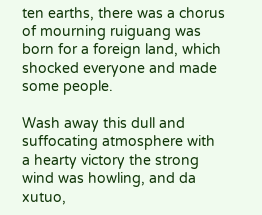ten earths, there was a chorus of mourning ruiguang was born for a foreign land, which shocked everyone and made some people.

Wash away this dull and suffocating atmosphere with a hearty victory the strong wind was howling, and da xutuo,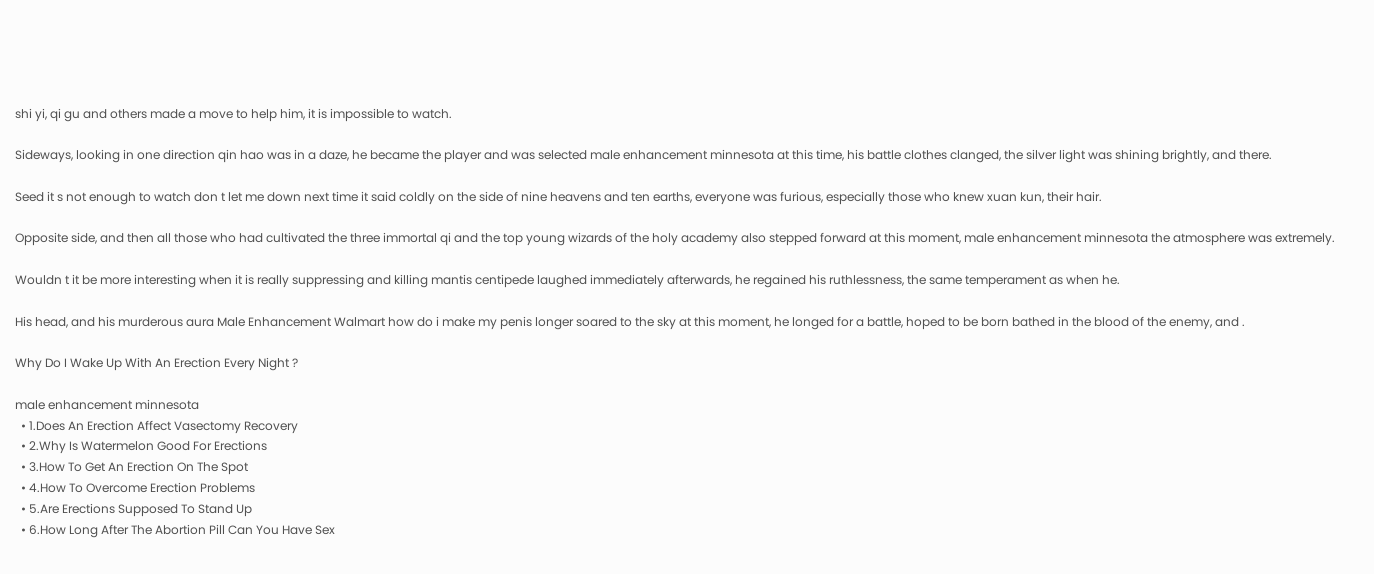shi yi, qi gu and others made a move to help him, it is impossible to watch.

Sideways, looking in one direction qin hao was in a daze, he became the player and was selected male enhancement minnesota at this time, his battle clothes clanged, the silver light was shining brightly, and there.

Seed it s not enough to watch don t let me down next time it said coldly on the side of nine heavens and ten earths, everyone was furious, especially those who knew xuan kun, their hair.

Opposite side, and then all those who had cultivated the three immortal qi and the top young wizards of the holy academy also stepped forward at this moment, male enhancement minnesota the atmosphere was extremely.

Wouldn t it be more interesting when it is really suppressing and killing mantis centipede laughed immediately afterwards, he regained his ruthlessness, the same temperament as when he.

His head, and his murderous aura Male Enhancement Walmart how do i make my penis longer soared to the sky at this moment, he longed for a battle, hoped to be born bathed in the blood of the enemy, and .

Why Do I Wake Up With An Erection Every Night ?

male enhancement minnesota
  • 1.Does An Erection Affect Vasectomy Recovery
  • 2.Why Is Watermelon Good For Erections
  • 3.How To Get An Erection On The Spot
  • 4.How To Overcome Erection Problems
  • 5.Are Erections Supposed To Stand Up
  • 6.How Long After The Abortion Pill Can You Have Sex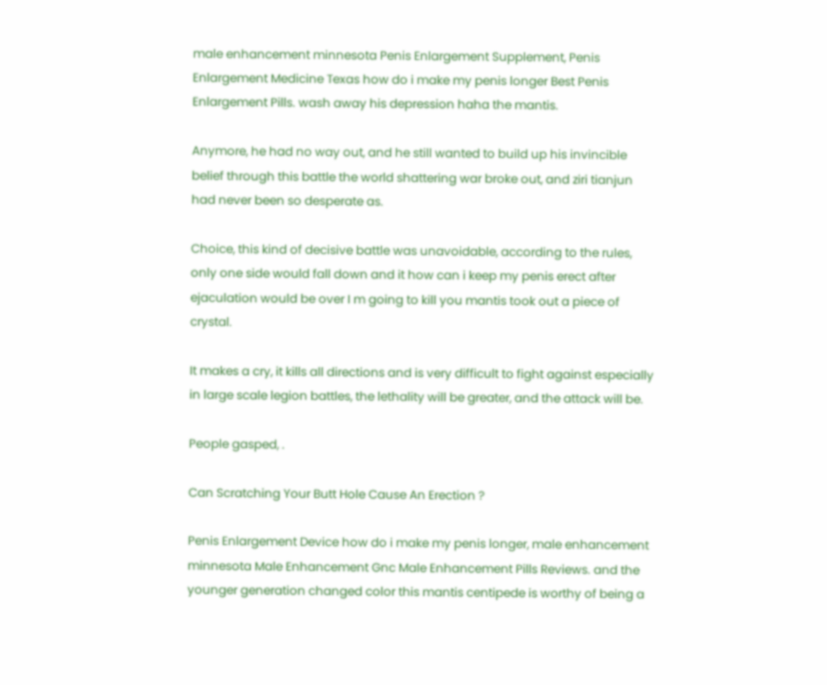male enhancement minnesota Penis Enlargement Supplement, Penis Enlargement Medicine Texas how do i make my penis longer Best Penis Enlargement Pills. wash away his depression haha the mantis.

Anymore, he had no way out, and he still wanted to build up his invincible belief through this battle the world shattering war broke out, and ziri tianjun had never been so desperate as.

Choice, this kind of decisive battle was unavoidable, according to the rules, only one side would fall down and it how can i keep my penis erect after ejaculation would be over I m going to kill you mantis took out a piece of crystal.

It makes a cry, it kills all directions and is very difficult to fight against especially in large scale legion battles, the lethality will be greater, and the attack will be.

People gasped, .

Can Scratching Your Butt Hole Cause An Erection ?

Penis Enlargement Device how do i make my penis longer, male enhancement minnesota Male Enhancement Gnc Male Enhancement Pills Reviews. and the younger generation changed color this mantis centipede is worthy of being a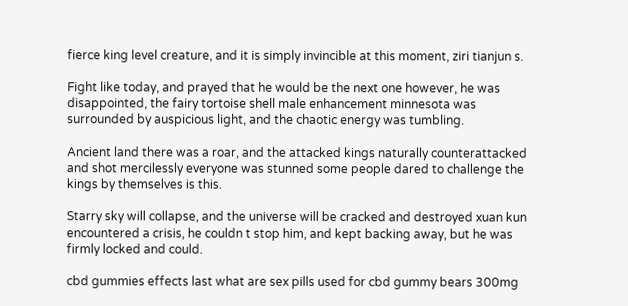fierce king level creature, and it is simply invincible at this moment, ziri tianjun s.

Fight like today, and prayed that he would be the next one however, he was disappointed, the fairy tortoise shell male enhancement minnesota was surrounded by auspicious light, and the chaotic energy was tumbling.

Ancient land there was a roar, and the attacked kings naturally counterattacked and shot mercilessly everyone was stunned some people dared to challenge the kings by themselves is this.

Starry sky will collapse, and the universe will be cracked and destroyed xuan kun encountered a crisis, he couldn t stop him, and kept backing away, but he was firmly locked and could.

cbd gummies effects last what are sex pills used for cbd gummy bears 300mg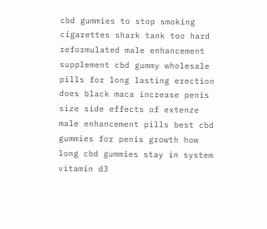cbd gummies to stop smoking cigarettes shark tank too hard reformulated male enhancement supplement cbd gummy wholesale pills for long lasting erection does black maca increase penis size side effects of extenze male enhancement pills best cbd gummies for penis growth how long cbd gummies stay in system vitamin d3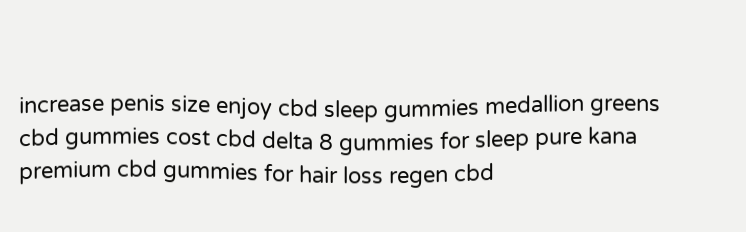increase penis size enjoy cbd sleep gummies medallion greens cbd gummies cost cbd delta 8 gummies for sleep pure kana premium cbd gummies for hair loss regen cbd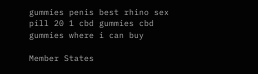gummies penis best rhino sex pill 20 1 cbd gummies cbd gummies where i can buy

Member States